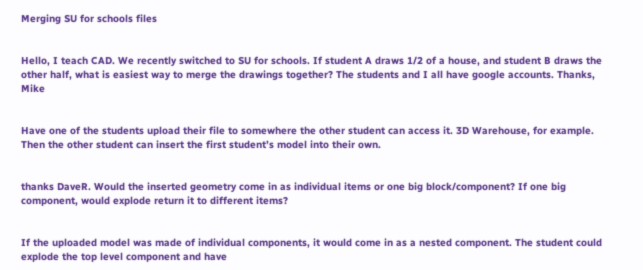Merging SU for schools files


Hello, I teach CAD. We recently switched to SU for schools. If student A draws 1/2 of a house, and student B draws the other half, what is easiest way to merge the drawings together? The students and I all have google accounts. Thanks, Mike


Have one of the students upload their file to somewhere the other student can access it. 3D Warehouse, for example. Then the other student can insert the first student’s model into their own.


thanks DaveR. Would the inserted geometry come in as individual items or one big block/component? If one big component, would explode return it to different items?


If the uploaded model was made of individual components, it would come in as a nested component. The student could explode the top level component and have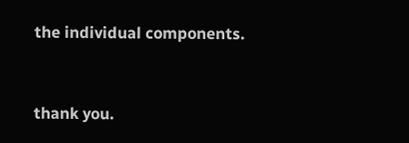the individual components.


thank you.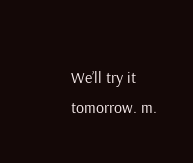We’ll try it tomorrow. m.